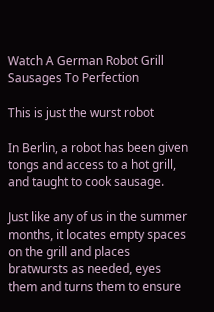Watch A German Robot Grill Sausages To Perfection

This is just the wurst robot

In Berlin, a robot has been given tongs and access to a hot grill, and taught to cook sausage.

Just like any of us in the summer months, it locates empty spaces on the grill and places bratwursts as needed, eyes them and turns them to ensure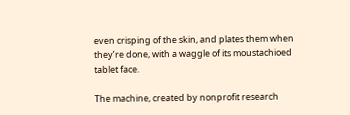even crisping of the skin, and plates them when they’re done, with a waggle of its moustachioed tablet face.

The machine, created by nonprofit research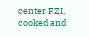center FZI, cooked and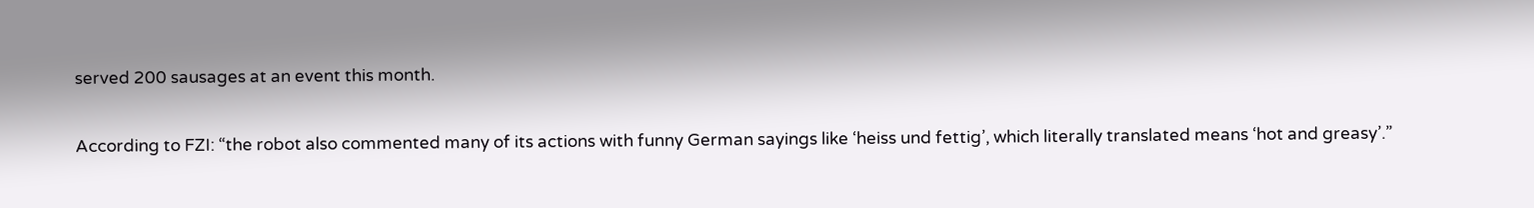served 200 sausages at an event this month.

According to FZI: “the robot also commented many of its actions with funny German sayings like ‘heiss und fettig’, which literally translated means ‘hot and greasy’.”